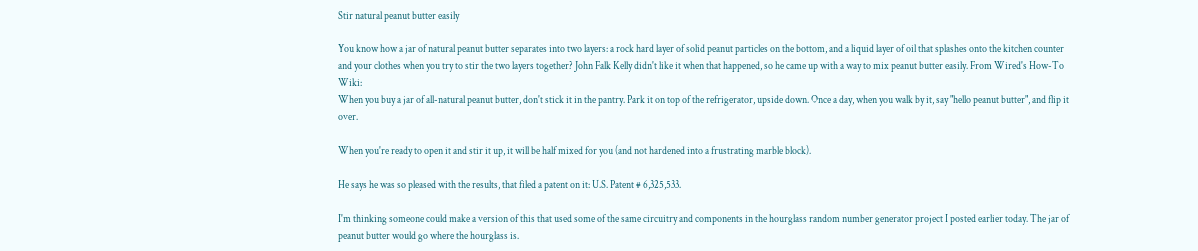Stir natural peanut butter easily

You know how a jar of natural peanut butter separates into two layers: a rock hard layer of solid peanut particles on the bottom, and a liquid layer of oil that splashes onto the kitchen counter and your clothes when you try to stir the two layers together? John Falk Kelly didn't like it when that happened, so he came up with a way to mix peanut butter easily. From Wired's How-To Wiki:
When you buy a jar of all-natural peanut butter, don't stick it in the pantry. Park it on top of the refrigerator, upside down. Once a day, when you walk by it, say "hello peanut butter", and flip it over.

When you're ready to open it and stir it up, it will be half mixed for you (and not hardened into a frustrating marble block).

He says he was so pleased with the results, that filed a patent on it: U.S. Patent # 6,325,533.

I'm thinking someone could make a version of this that used some of the same circuitry and components in the hourglass random number generator project I posted earlier today. The jar of peanut butter would go where the hourglass is.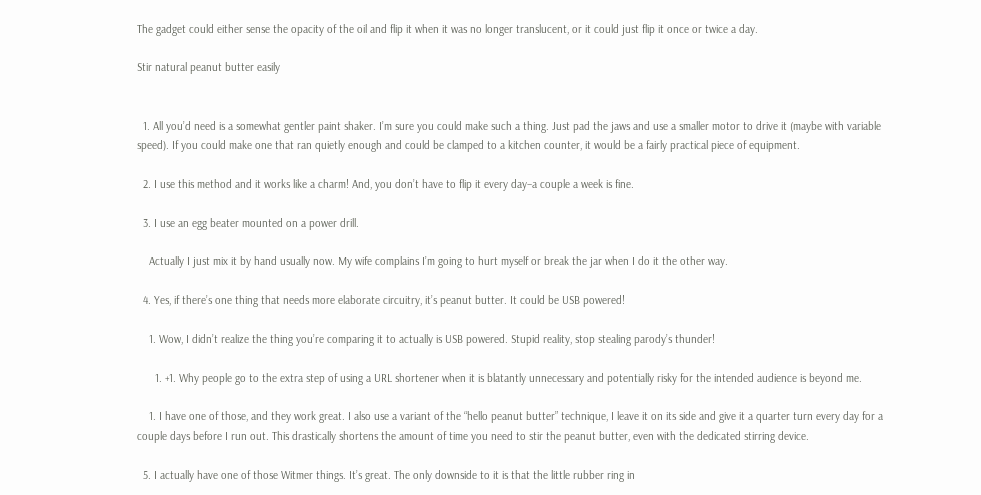The gadget could either sense the opacity of the oil and flip it when it was no longer translucent, or it could just flip it once or twice a day.

Stir natural peanut butter easily


  1. All you’d need is a somewhat gentler paint shaker. I’m sure you could make such a thing. Just pad the jaws and use a smaller motor to drive it (maybe with variable speed). If you could make one that ran quietly enough and could be clamped to a kitchen counter, it would be a fairly practical piece of equipment.

  2. I use this method and it works like a charm! And, you don’t have to flip it every day–a couple a week is fine.

  3. I use an egg beater mounted on a power drill.

    Actually I just mix it by hand usually now. My wife complains I’m going to hurt myself or break the jar when I do it the other way.

  4. Yes, if there’s one thing that needs more elaborate circuitry, it’s peanut butter. It could be USB powered!

    1. Wow, I didn’t realize the thing you’re comparing it to actually is USB powered. Stupid reality, stop stealing parody’s thunder!

      1. +1. Why people go to the extra step of using a URL shortener when it is blatantly unnecessary and potentially risky for the intended audience is beyond me.

    1. I have one of those, and they work great. I also use a variant of the “hello peanut butter” technique, I leave it on its side and give it a quarter turn every day for a couple days before I run out. This drastically shortens the amount of time you need to stir the peanut butter, even with the dedicated stirring device.

  5. I actually have one of those Witmer things. It’s great. The only downside to it is that the little rubber ring in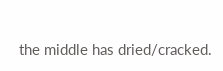the middle has dried/cracked.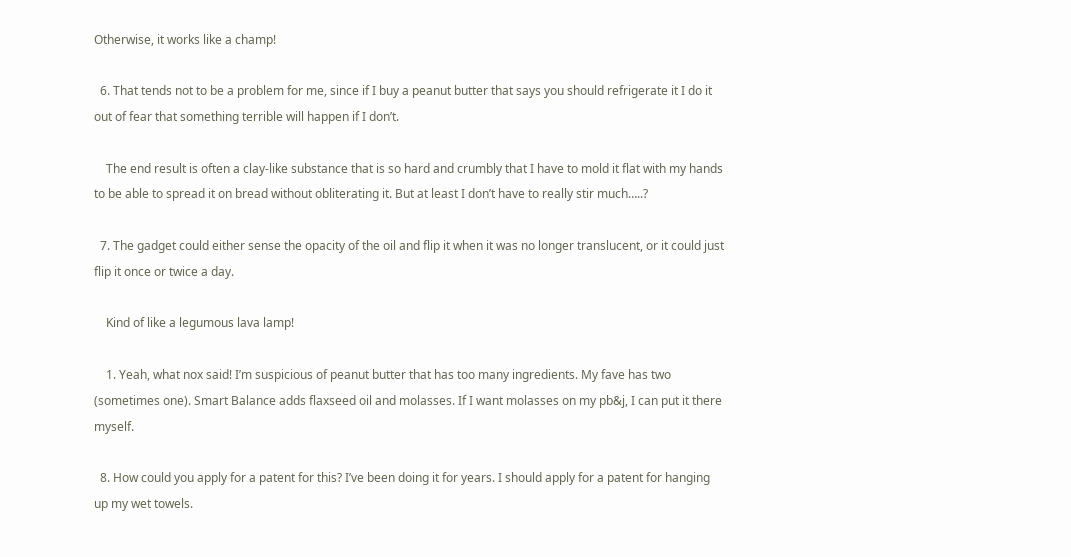Otherwise, it works like a champ!

  6. That tends not to be a problem for me, since if I buy a peanut butter that says you should refrigerate it I do it out of fear that something terrible will happen if I don’t.

    The end result is often a clay-like substance that is so hard and crumbly that I have to mold it flat with my hands to be able to spread it on bread without obliterating it. But at least I don’t have to really stir much…..?

  7. The gadget could either sense the opacity of the oil and flip it when it was no longer translucent, or it could just flip it once or twice a day.

    Kind of like a legumous lava lamp!

    1. Yeah, what nox said! I’m suspicious of peanut butter that has too many ingredients. My fave has two (sometimes one). Smart Balance adds flaxseed oil and molasses. If I want molasses on my pb&j, I can put it there myself.

  8. How could you apply for a patent for this? I’ve been doing it for years. I should apply for a patent for hanging up my wet towels.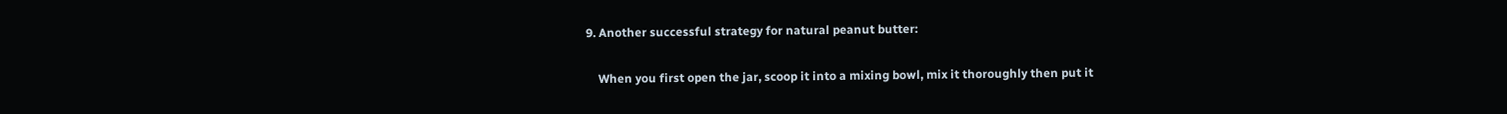9. Another successful strategy for natural peanut butter:

    When you first open the jar, scoop it into a mixing bowl, mix it thoroughly then put it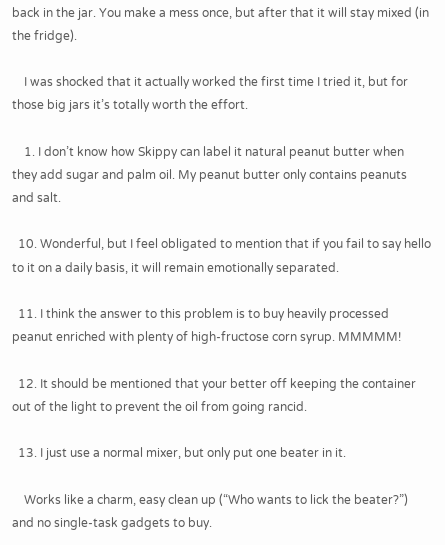back in the jar. You make a mess once, but after that it will stay mixed (in the fridge).

    I was shocked that it actually worked the first time I tried it, but for those big jars it’s totally worth the effort.

    1. I don’t know how Skippy can label it natural peanut butter when they add sugar and palm oil. My peanut butter only contains peanuts and salt.

  10. Wonderful, but I feel obligated to mention that if you fail to say hello to it on a daily basis, it will remain emotionally separated.

  11. I think the answer to this problem is to buy heavily processed peanut enriched with plenty of high-fructose corn syrup. MMMMM!

  12. It should be mentioned that your better off keeping the container out of the light to prevent the oil from going rancid.

  13. I just use a normal mixer, but only put one beater in it.

    Works like a charm, easy clean up (“Who wants to lick the beater?”) and no single-task gadgets to buy.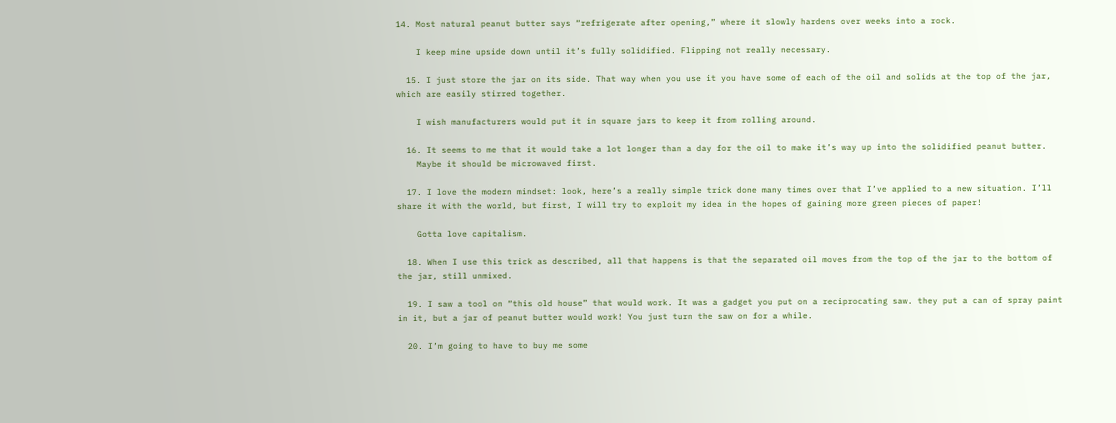14. Most natural peanut butter says “refrigerate after opening,” where it slowly hardens over weeks into a rock.

    I keep mine upside down until it’s fully solidified. Flipping not really necessary.

  15. I just store the jar on its side. That way when you use it you have some of each of the oil and solids at the top of the jar, which are easily stirred together.

    I wish manufacturers would put it in square jars to keep it from rolling around.

  16. It seems to me that it would take a lot longer than a day for the oil to make it’s way up into the solidified peanut butter.
    Maybe it should be microwaved first.

  17. I love the modern mindset: look, here’s a really simple trick done many times over that I’ve applied to a new situation. I’ll share it with the world, but first, I will try to exploit my idea in the hopes of gaining more green pieces of paper!

    Gotta love capitalism.

  18. When I use this trick as described, all that happens is that the separated oil moves from the top of the jar to the bottom of the jar, still unmixed.

  19. I saw a tool on “this old house” that would work. It was a gadget you put on a reciprocating saw. they put a can of spray paint in it, but a jar of peanut butter would work! You just turn the saw on for a while.

  20. I’m going to have to buy me some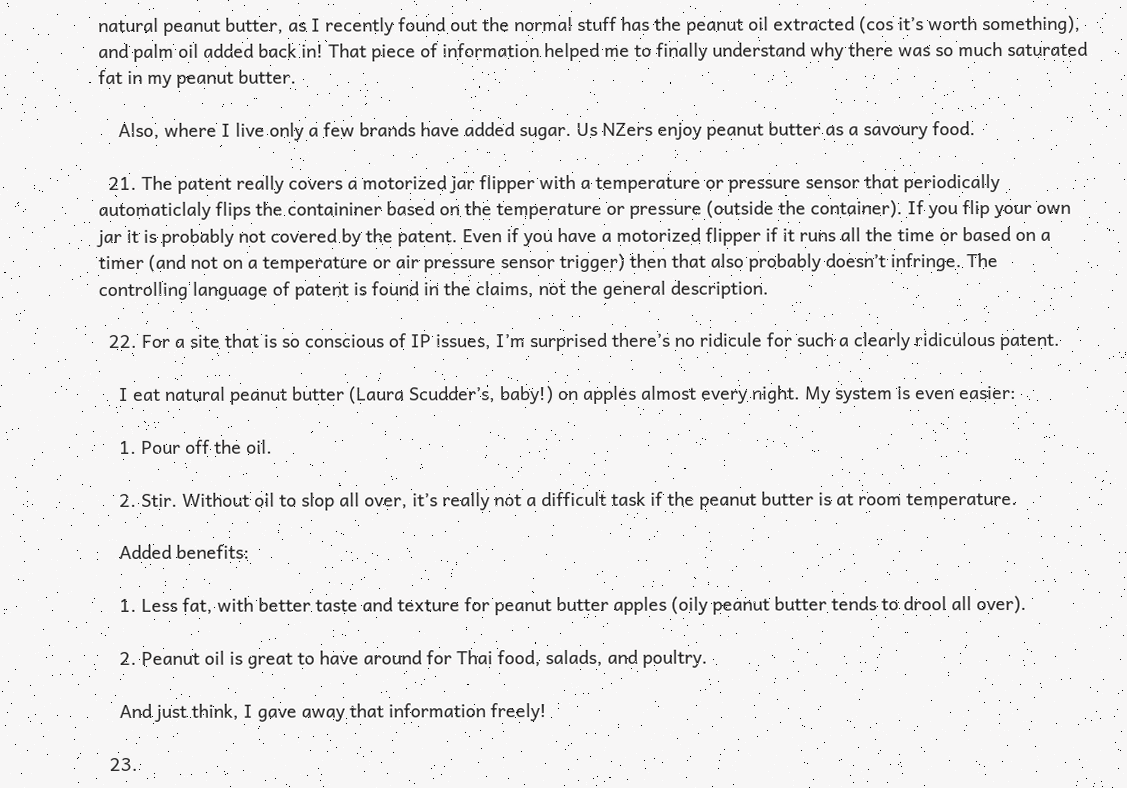natural peanut butter, as I recently found out the normal stuff has the peanut oil extracted (cos it’s worth something), and palm oil added back in! That piece of information helped me to finally understand why there was so much saturated fat in my peanut butter.

    Also, where I live only a few brands have added sugar. Us NZers enjoy peanut butter as a savoury food.

  21. The patent really covers a motorized jar flipper with a temperature or pressure sensor that periodically automaticlaly flips the containiner based on the temperature or pressure (outside the container). If you flip your own jar it is probably not covered by the patent. Even if you have a motorized flipper if it runs all the time or based on a timer (and not on a temperature or air pressure sensor trigger) then that also probably doesn’t infringe. The controlling language of patent is found in the claims, not the general description.

  22. For a site that is so conscious of IP issues, I’m surprised there’s no ridicule for such a clearly ridiculous patent.

    I eat natural peanut butter (Laura Scudder’s, baby!) on apples almost every night. My system is even easier:

    1. Pour off the oil.

    2. Stir. Without oil to slop all over, it’s really not a difficult task if the peanut butter is at room temperature.

    Added benefits:

    1. Less fat, with better taste and texture for peanut butter apples (oily peanut butter tends to drool all over).

    2. Peanut oil is great to have around for Thai food, salads, and poultry.

    And just think, I gave away that information freely!

  23.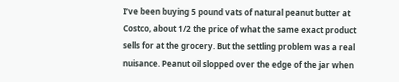I’ve been buying 5 pound vats of natural peanut butter at Costco, about 1/2 the price of what the same exact product sells for at the grocery. But the settling problem was a real nuisance. Peanut oil slopped over the edge of the jar when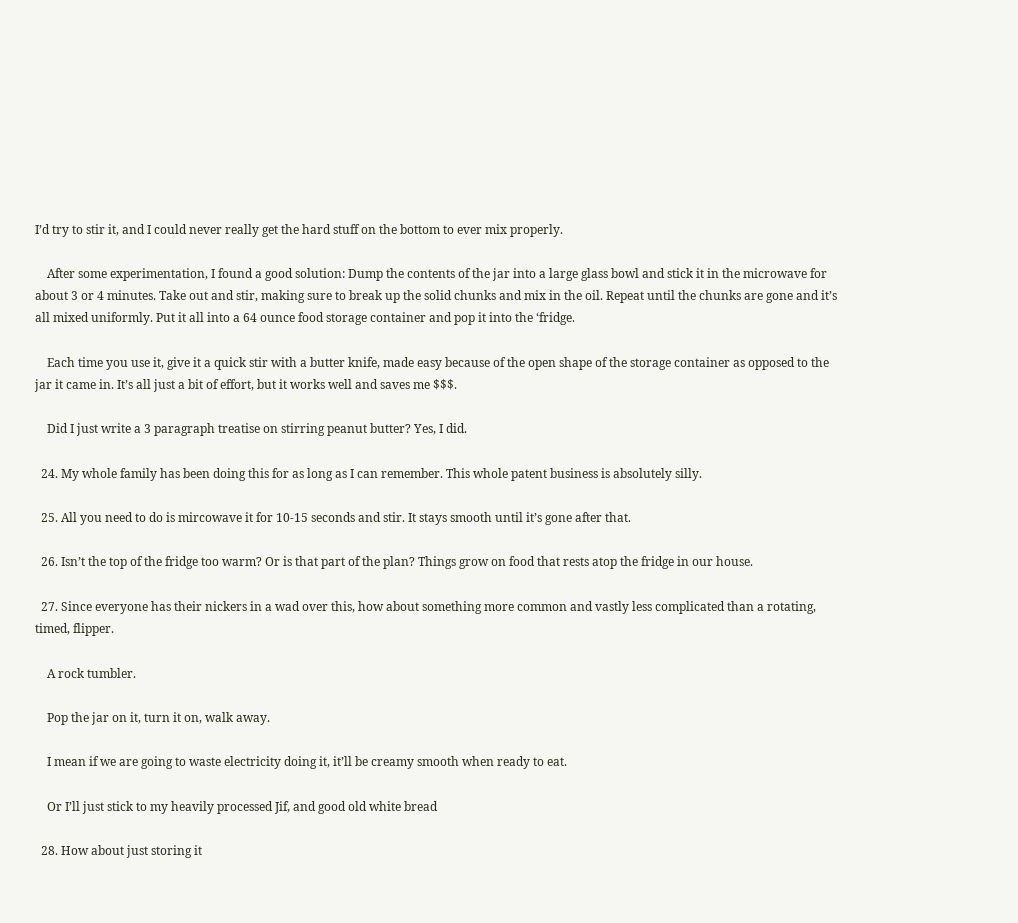I’d try to stir it, and I could never really get the hard stuff on the bottom to ever mix properly.

    After some experimentation, I found a good solution: Dump the contents of the jar into a large glass bowl and stick it in the microwave for about 3 or 4 minutes. Take out and stir, making sure to break up the solid chunks and mix in the oil. Repeat until the chunks are gone and it’s all mixed uniformly. Put it all into a 64 ounce food storage container and pop it into the ‘fridge.

    Each time you use it, give it a quick stir with a butter knife, made easy because of the open shape of the storage container as opposed to the jar it came in. It’s all just a bit of effort, but it works well and saves me $$$.

    Did I just write a 3 paragraph treatise on stirring peanut butter? Yes, I did.

  24. My whole family has been doing this for as long as I can remember. This whole patent business is absolutely silly.

  25. All you need to do is mircowave it for 10-15 seconds and stir. It stays smooth until it’s gone after that.

  26. Isn’t the top of the fridge too warm? Or is that part of the plan? Things grow on food that rests atop the fridge in our house.

  27. Since everyone has their nickers in a wad over this, how about something more common and vastly less complicated than a rotating, timed, flipper.

    A rock tumbler.

    Pop the jar on it, turn it on, walk away.

    I mean if we are going to waste electricity doing it, it’ll be creamy smooth when ready to eat.

    Or I’ll just stick to my heavily processed Jif, and good old white bread

  28. How about just storing it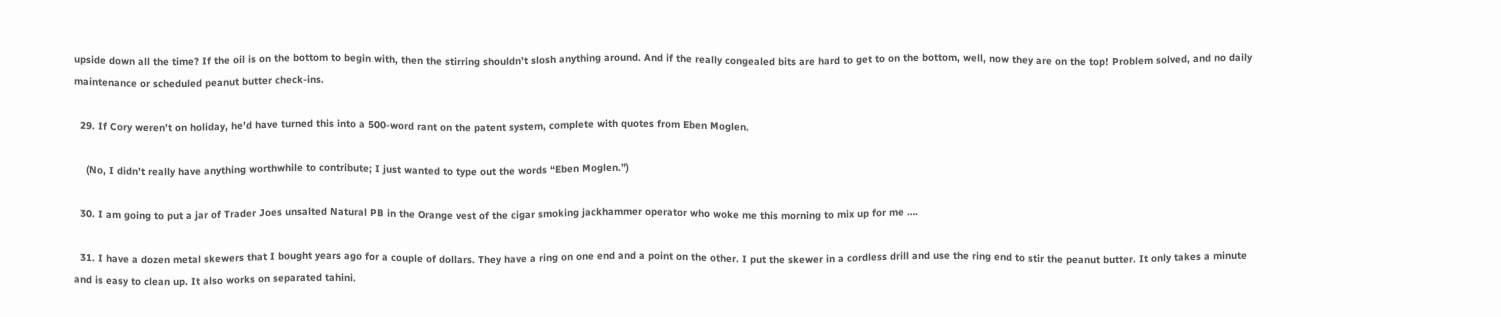upside down all the time? If the oil is on the bottom to begin with, then the stirring shouldn’t slosh anything around. And if the really congealed bits are hard to get to on the bottom, well, now they are on the top! Problem solved, and no daily maintenance or scheduled peanut butter check-ins.

  29. If Cory weren’t on holiday, he’d have turned this into a 500-word rant on the patent system, complete with quotes from Eben Moglen.

    (No, I didn’t really have anything worthwhile to contribute; I just wanted to type out the words “Eben Moglen.”)

  30. I am going to put a jar of Trader Joes unsalted Natural PB in the Orange vest of the cigar smoking jackhammer operator who woke me this morning to mix up for me ….

  31. I have a dozen metal skewers that I bought years ago for a couple of dollars. They have a ring on one end and a point on the other. I put the skewer in a cordless drill and use the ring end to stir the peanut butter. It only takes a minute and is easy to clean up. It also works on separated tahini.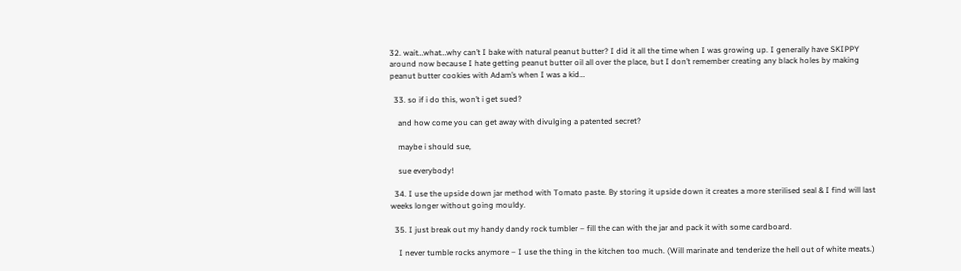32. wait…what…why can’t I bake with natural peanut butter? I did it all the time when I was growing up. I generally have SKIPPY around now because I hate getting peanut butter oil all over the place, but I don’t remember creating any black holes by making peanut butter cookies with Adam’s when I was a kid…

  33. so if i do this, won’t i get sued?

    and how come you can get away with divulging a patented secret?

    maybe i should sue,

    sue everybody!

  34. I use the upside down jar method with Tomato paste. By storing it upside down it creates a more sterilised seal & I find will last weeks longer without going mouldy.

  35. I just break out my handy dandy rock tumbler – fill the can with the jar and pack it with some cardboard.

    I never tumble rocks anymore – I use the thing in the kitchen too much. (Will marinate and tenderize the hell out of white meats.)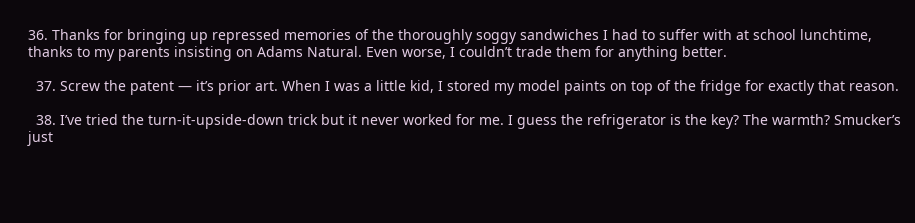36. Thanks for bringing up repressed memories of the thoroughly soggy sandwiches I had to suffer with at school lunchtime, thanks to my parents insisting on Adams Natural. Even worse, I couldn’t trade them for anything better.

  37. Screw the patent — it’s prior art. When I was a little kid, I stored my model paints on top of the fridge for exactly that reason.

  38. I’ve tried the turn-it-upside-down trick but it never worked for me. I guess the refrigerator is the key? The warmth? Smucker’s just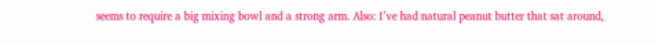seems to require a big mixing bowl and a strong arm. Also: I’ve had natural peanut butter that sat around,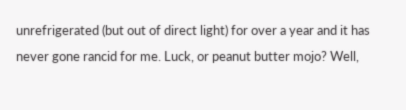unrefrigerated (but out of direct light) for over a year and it has never gone rancid for me. Luck, or peanut butter mojo? Well,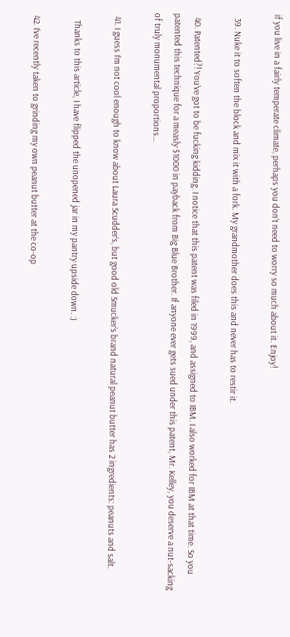if you live in a fairly temperate climate, perhaps you don’t need to worry so much about it. Enjoy!

  39. Nuke it to soften the block and mix it with a fork. My grandmother does this and never has to restir it.

  40. Patented?! You’ve got to be fucking kidding. I notice that this patent was filed in 1999, and assigned to IBM. I also worked for IBM at that time. So you patented this technique for a measly $1000 in payback from Big Blue Brother. If anyone ever gets sued under this patent, Mr. Kelley, you deserve a nut-sacking of truly monumental proportions…

  41. I guess I’m not cool enough to know about Laura Scudder’s, but good old Smucker’s brand natural peanut butter has 2 ingredients: peanuts and salt.

    Thanks to this article, I have flipped the unopened jar in my pantry upside down. :)

  42. I’ve recently taken to grinding my own peanut butter at the co-op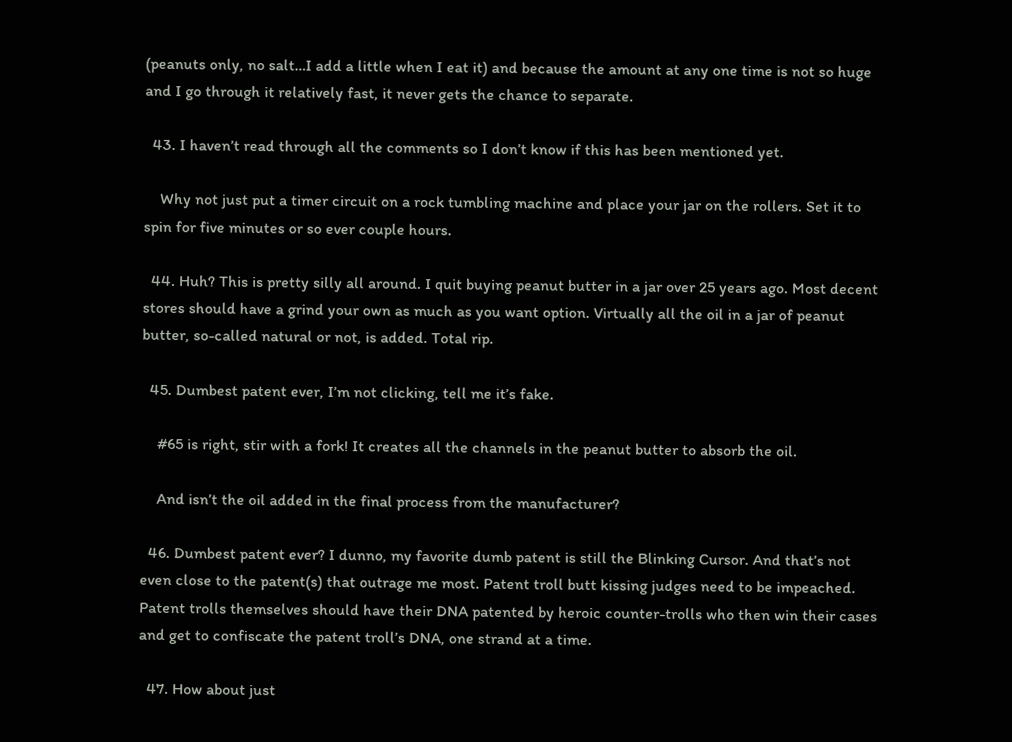(peanuts only, no salt…I add a little when I eat it) and because the amount at any one time is not so huge and I go through it relatively fast, it never gets the chance to separate.

  43. I haven’t read through all the comments so I don’t know if this has been mentioned yet.

    Why not just put a timer circuit on a rock tumbling machine and place your jar on the rollers. Set it to spin for five minutes or so ever couple hours.

  44. Huh? This is pretty silly all around. I quit buying peanut butter in a jar over 25 years ago. Most decent stores should have a grind your own as much as you want option. Virtually all the oil in a jar of peanut butter, so-called natural or not, is added. Total rip.

  45. Dumbest patent ever, I’m not clicking, tell me it’s fake.

    #65 is right, stir with a fork! It creates all the channels in the peanut butter to absorb the oil.

    And isn’t the oil added in the final process from the manufacturer?

  46. Dumbest patent ever? I dunno, my favorite dumb patent is still the Blinking Cursor. And that’s not even close to the patent(s) that outrage me most. Patent troll butt kissing judges need to be impeached. Patent trolls themselves should have their DNA patented by heroic counter-trolls who then win their cases and get to confiscate the patent troll’s DNA, one strand at a time.

  47. How about just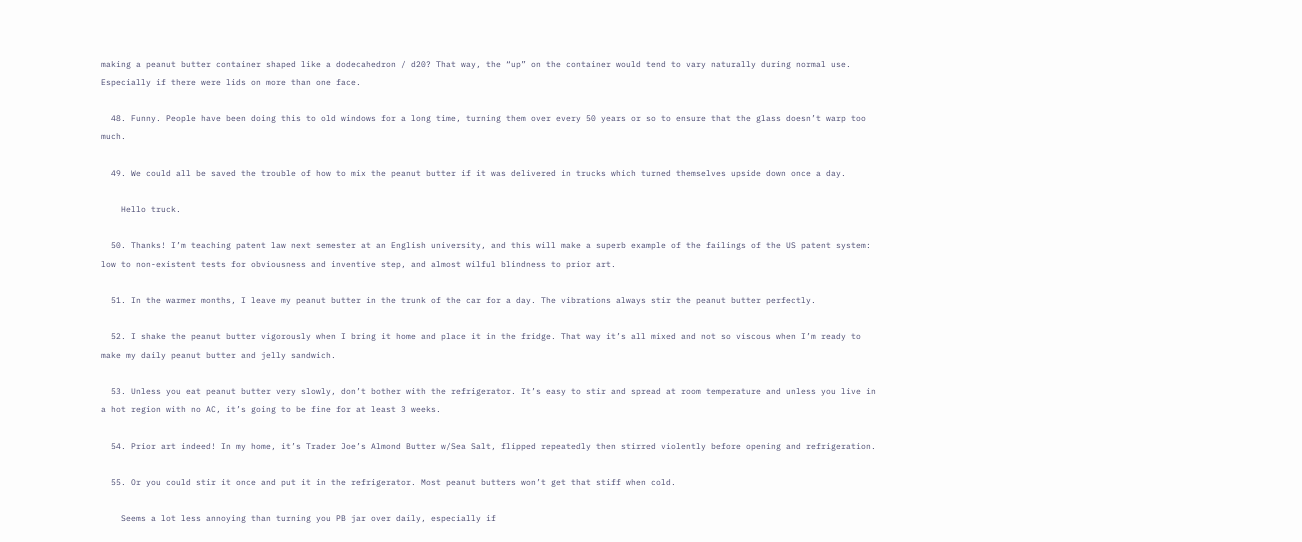making a peanut butter container shaped like a dodecahedron / d20? That way, the “up” on the container would tend to vary naturally during normal use. Especially if there were lids on more than one face.

  48. Funny. People have been doing this to old windows for a long time, turning them over every 50 years or so to ensure that the glass doesn’t warp too much.

  49. We could all be saved the trouble of how to mix the peanut butter if it was delivered in trucks which turned themselves upside down once a day.

    Hello truck.

  50. Thanks! I’m teaching patent law next semester at an English university, and this will make a superb example of the failings of the US patent system: low to non-existent tests for obviousness and inventive step, and almost wilful blindness to prior art.

  51. In the warmer months, I leave my peanut butter in the trunk of the car for a day. The vibrations always stir the peanut butter perfectly.

  52. I shake the peanut butter vigorously when I bring it home and place it in the fridge. That way it’s all mixed and not so viscous when I’m ready to make my daily peanut butter and jelly sandwich.

  53. Unless you eat peanut butter very slowly, don’t bother with the refrigerator. It’s easy to stir and spread at room temperature and unless you live in a hot region with no AC, it’s going to be fine for at least 3 weeks.

  54. Prior art indeed! In my home, it’s Trader Joe’s Almond Butter w/Sea Salt, flipped repeatedly then stirred violently before opening and refrigeration.

  55. Or you could stir it once and put it in the refrigerator. Most peanut butters won’t get that stiff when cold.

    Seems a lot less annoying than turning you PB jar over daily, especially if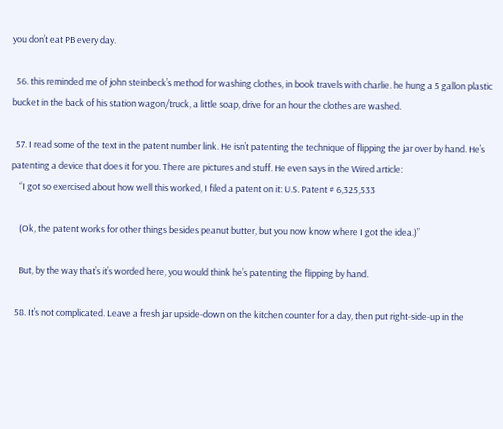you don’t eat PB every day.

  56. this reminded me of john steinbeck’s method for washing clothes, in book travels with charlie. he hung a 5 gallon plastic bucket in the back of his station wagon/truck, a little soap, drive for an hour the clothes are washed.

  57. I read some of the text in the patent number link. He isn’t patenting the technique of flipping the jar over by hand. He’s patenting a device that does it for you. There are pictures and stuff. He even says in the Wired article:
    “I got so exercised about how well this worked, I filed a patent on it: U.S. Patent # 6,325,533

    (Ok, the patent works for other things besides peanut butter, but you now know where I got the idea.)”

    But, by the way that’s it’s worded here, you would think he’s patenting the flipping by hand.

  58. It’s not complicated. Leave a fresh jar upside-down on the kitchen counter for a day, then put right-side-up in the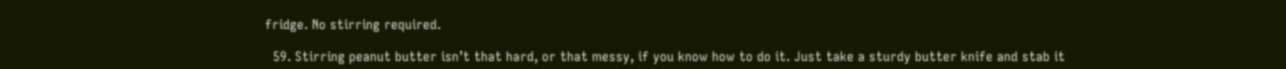fridge. No stirring required.

  59. Stirring peanut butter isn’t that hard, or that messy, if you know how to do it. Just take a sturdy butter knife and stab it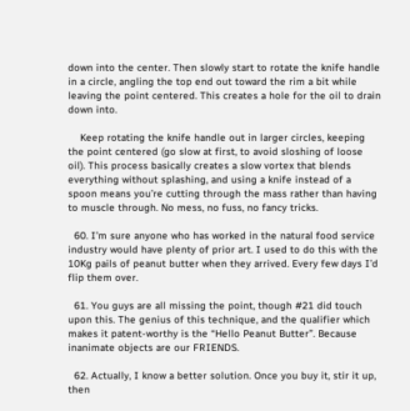down into the center. Then slowly start to rotate the knife handle in a circle, angling the top end out toward the rim a bit while leaving the point centered. This creates a hole for the oil to drain down into.

    Keep rotating the knife handle out in larger circles, keeping the point centered (go slow at first, to avoid sloshing of loose oil). This process basically creates a slow vortex that blends everything without splashing, and using a knife instead of a spoon means you’re cutting through the mass rather than having to muscle through. No mess, no fuss, no fancy tricks.

  60. I’m sure anyone who has worked in the natural food service industry would have plenty of prior art. I used to do this with the 10Kg pails of peanut butter when they arrived. Every few days I’d flip them over.

  61. You guys are all missing the point, though #21 did touch upon this. The genius of this technique, and the qualifier which makes it patent-worthy is the “Hello Peanut Butter”. Because inanimate objects are our FRIENDS.

  62. Actually, I know a better solution. Once you buy it, stir it up, then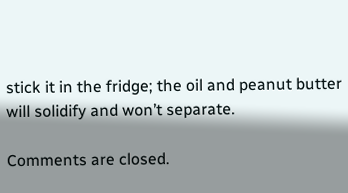stick it in the fridge; the oil and peanut butter will solidify and won’t separate.

Comments are closed.